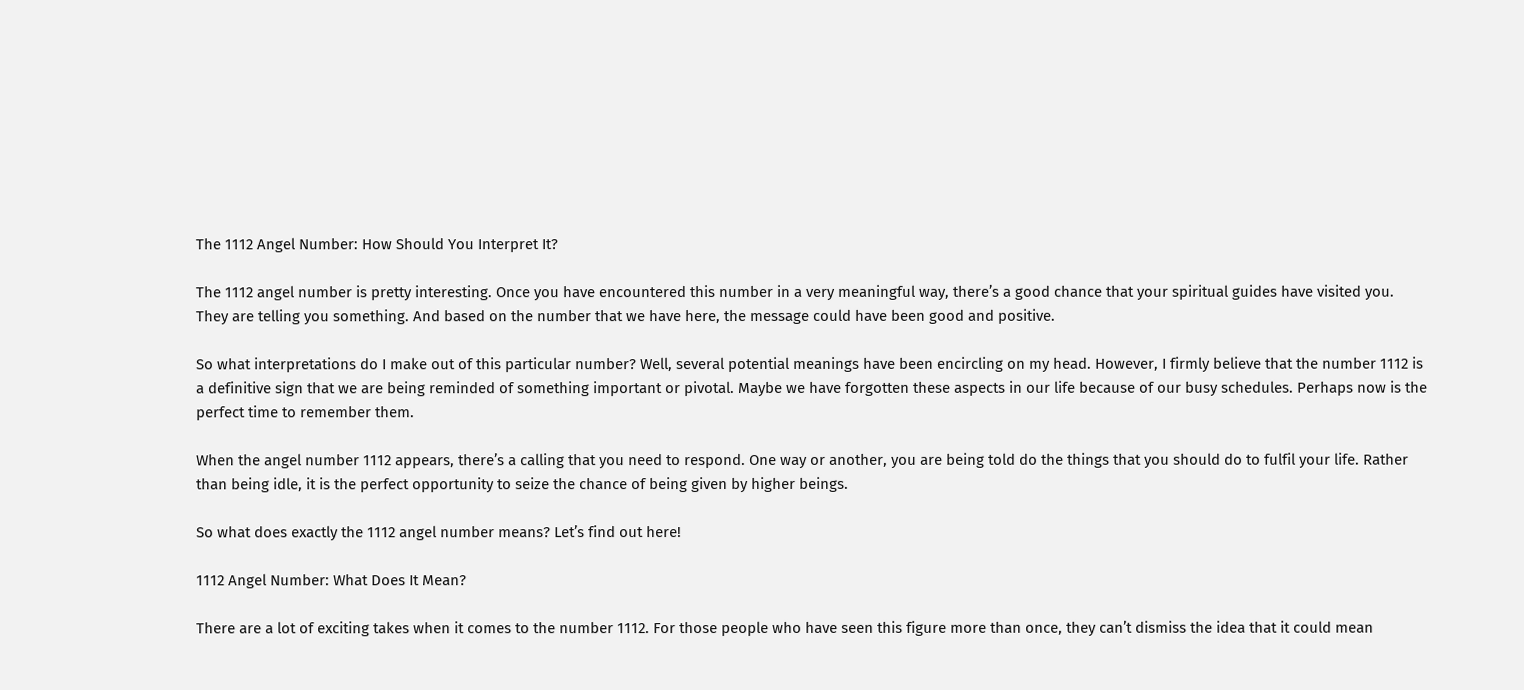The 1112 Angel Number: How Should You Interpret It?

The 1112 angel number is pretty interesting. Once you have encountered this number in a very meaningful way, there’s a good chance that your spiritual guides have visited you. They are telling you something. And based on the number that we have here, the message could have been good and positive.

So what interpretations do I make out of this particular number? Well, several potential meanings have been encircling on my head. However, I firmly believe that the number 1112 is a definitive sign that we are being reminded of something important or pivotal. Maybe we have forgotten these aspects in our life because of our busy schedules. Perhaps now is the perfect time to remember them.

When the angel number 1112 appears, there’s a calling that you need to respond. One way or another, you are being told do the things that you should do to fulfil your life. Rather than being idle, it is the perfect opportunity to seize the chance of being given by higher beings.

So what does exactly the 1112 angel number means? Let’s find out here!

1112 Angel Number: What Does It Mean?

There are a lot of exciting takes when it comes to the number 1112. For those people who have seen this figure more than once, they can’t dismiss the idea that it could mean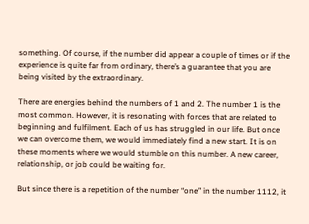something. Of course, if the number did appear a couple of times or if the experience is quite far from ordinary, there’s a guarantee that you are being visited by the extraordinary.

There are energies behind the numbers of 1 and 2. The number 1 is the most common. However, it is resonating with forces that are related to beginning and fulfilment. Each of us has struggled in our life. But once we can overcome them, we would immediately find a new start. It is on these moments where we would stumble on this number. A new career, relationship, or job could be waiting for.

But since there is a repetition of the number “one” in the number 1112, it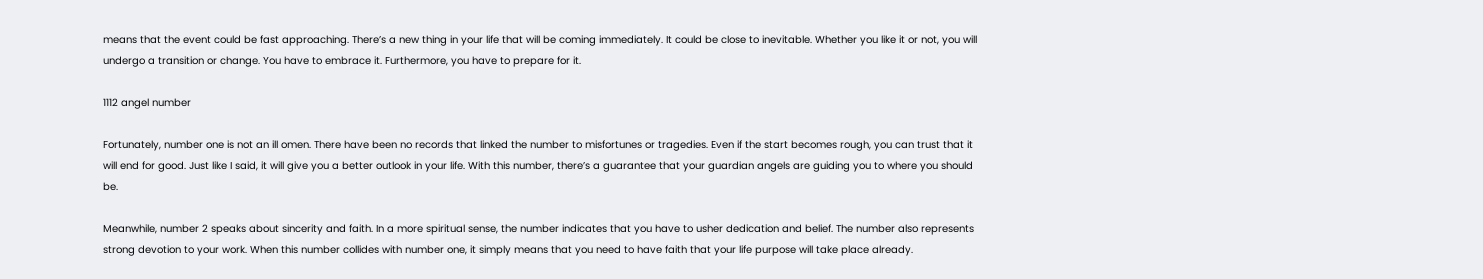means that the event could be fast approaching. There’s a new thing in your life that will be coming immediately. It could be close to inevitable. Whether you like it or not, you will undergo a transition or change. You have to embrace it. Furthermore, you have to prepare for it.

1112 angel number

Fortunately, number one is not an ill omen. There have been no records that linked the number to misfortunes or tragedies. Even if the start becomes rough, you can trust that it will end for good. Just like I said, it will give you a better outlook in your life. With this number, there’s a guarantee that your guardian angels are guiding you to where you should be.

Meanwhile, number 2 speaks about sincerity and faith. In a more spiritual sense, the number indicates that you have to usher dedication and belief. The number also represents strong devotion to your work. When this number collides with number one, it simply means that you need to have faith that your life purpose will take place already.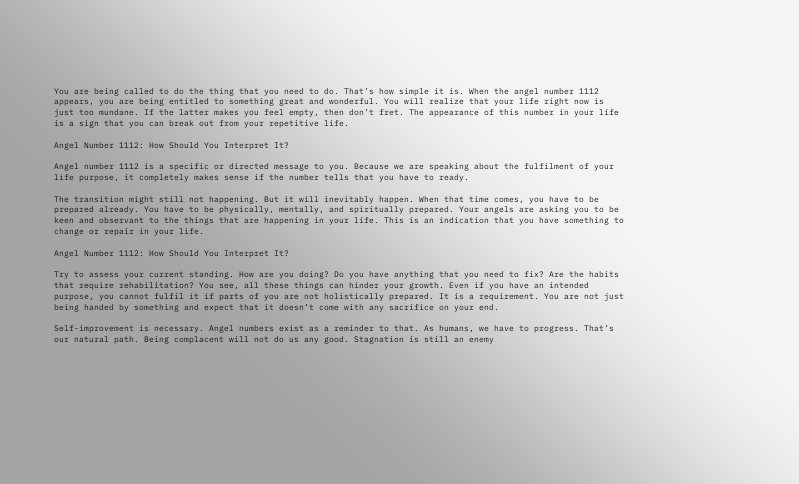You are being called to do the thing that you need to do. That’s how simple it is. When the angel number 1112 appears, you are being entitled to something great and wonderful. You will realize that your life right now is just too mundane. If the latter makes you feel empty, then don’t fret. The appearance of this number in your life is a sign that you can break out from your repetitive life.

Angel Number 1112: How Should You Interpret It?

Angel number 1112 is a specific or directed message to you. Because we are speaking about the fulfilment of your life purpose, it completely makes sense if the number tells that you have to ready.

The transition might still not happening. But it will inevitably happen. When that time comes, you have to be prepared already. You have to be physically, mentally, and spiritually prepared. Your angels are asking you to be keen and observant to the things that are happening in your life. This is an indication that you have something to change or repair in your life.

Angel Number 1112: How Should You Interpret It?

Try to assess your current standing. How are you doing? Do you have anything that you need to fix? Are the habits that require rehabilitation? You see, all these things can hinder your growth. Even if you have an intended purpose, you cannot fulfil it if parts of you are not holistically prepared. It is a requirement. You are not just being handed by something and expect that it doesn’t come with any sacrifice on your end.

Self-improvement is necessary. Angel numbers exist as a reminder to that. As humans, we have to progress. That’s our natural path. Being complacent will not do us any good. Stagnation is still an enemy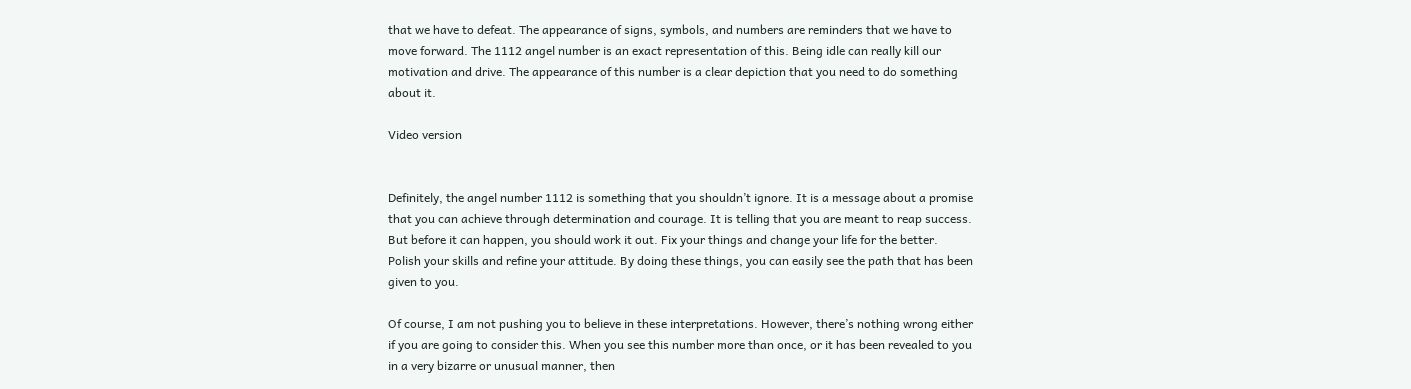that we have to defeat. The appearance of signs, symbols, and numbers are reminders that we have to move forward. The 1112 angel number is an exact representation of this. Being idle can really kill our motivation and drive. The appearance of this number is a clear depiction that you need to do something about it.

Video version


Definitely, the angel number 1112 is something that you shouldn’t ignore. It is a message about a promise that you can achieve through determination and courage. It is telling that you are meant to reap success. But before it can happen, you should work it out. Fix your things and change your life for the better. Polish your skills and refine your attitude. By doing these things, you can easily see the path that has been given to you.

Of course, I am not pushing you to believe in these interpretations. However, there’s nothing wrong either if you are going to consider this. When you see this number more than once, or it has been revealed to you in a very bizarre or unusual manner, then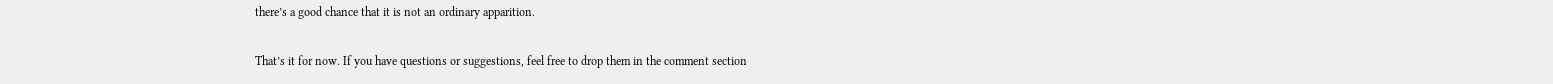there’s a good chance that it is not an ordinary apparition.

That’s it for now. If you have questions or suggestions, feel free to drop them in the comment section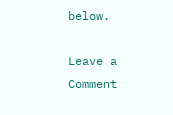below.

Leave a Comment